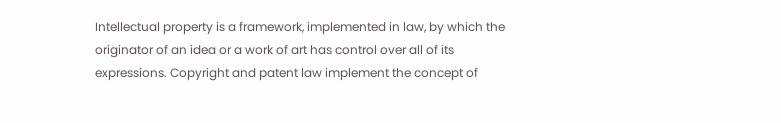Intellectual property is a framework, implemented in law, by which the originator of an idea or a work of art has control over all of its expressions. Copyright and patent law implement the concept of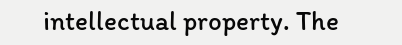intellectual property. The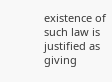existence of such law is justified as giving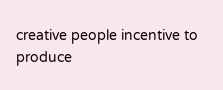creative people incentive to produce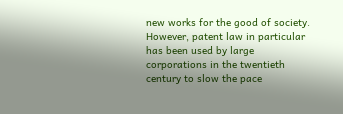new works for the good of society. However, patent law in particular has been used by large corporations in the twentieth century to slow the pace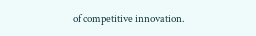of competitive innovation.